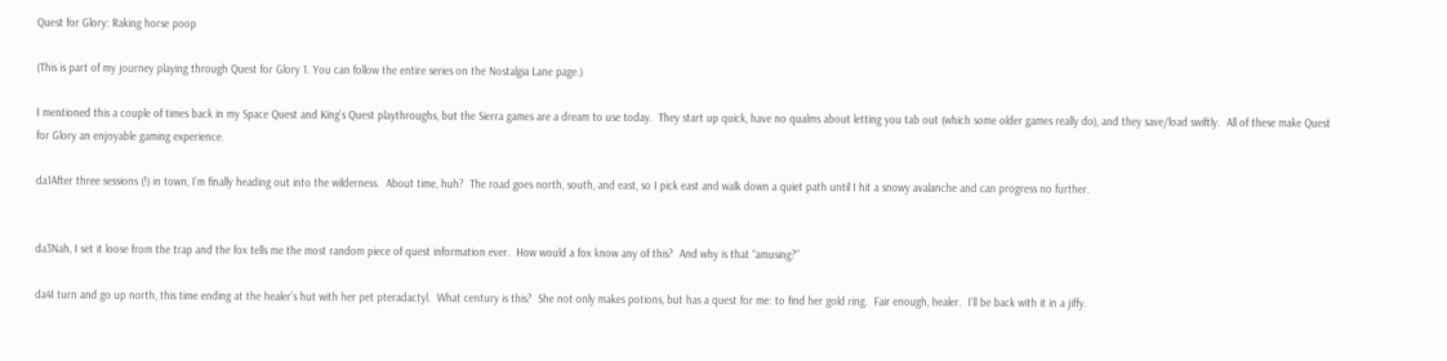Quest for Glory: Raking horse poop

(This is part of my journey playing through Quest for Glory 1. You can follow the entire series on the Nostalgia Lane page.)

I mentioned this a couple of times back in my Space Quest and King’s Quest playthroughs, but the Sierra games are a dream to use today.  They start up quick, have no qualms about letting you tab out (which some older games really do), and they save/load swiftly.  All of these make Quest for Glory an enjoyable gaming experience.

da1After three sessions (!) in town, I’m finally heading out into the wilderness.  About time, huh?  The road goes north, south, and east, so I pick east and walk down a quiet path until I hit a snowy avalanche and can progress no further.


da3Nah, I set it loose from the trap and the fox tells me the most random piece of quest information ever.  How would a fox know any of this?  And why is that “amusing?”

da4I turn and go up north, this time ending at the healer’s hut with her pet pteradactyl.  What century is this?  She not only makes potions, but has a quest for me: to find her gold ring.  Fair enough, healer.  I’ll be back with it in a jiffy.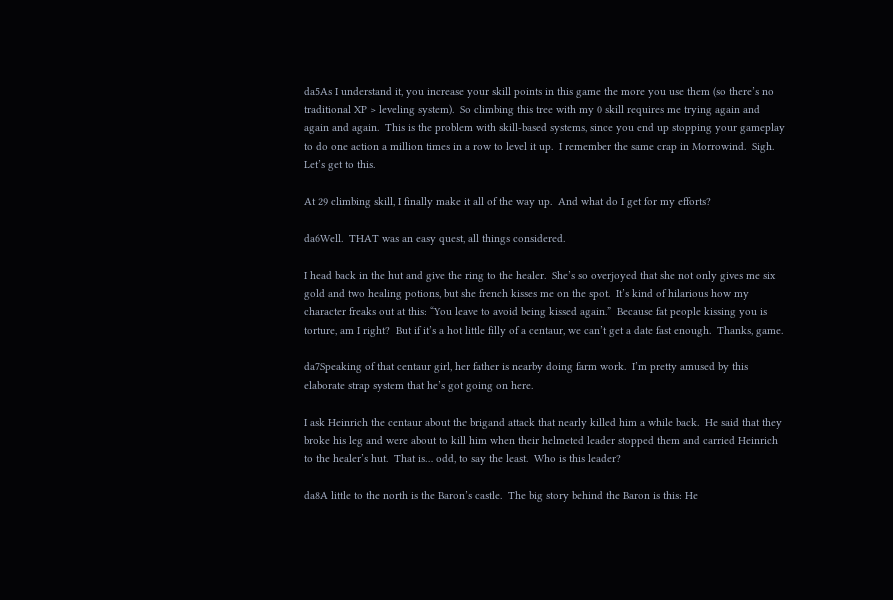da5As I understand it, you increase your skill points in this game the more you use them (so there’s no traditional XP > leveling system).  So climbing this tree with my 0 skill requires me trying again and again and again.  This is the problem with skill-based systems, since you end up stopping your gameplay to do one action a million times in a row to level it up.  I remember the same crap in Morrowind.  Sigh.  Let’s get to this.

At 29 climbing skill, I finally make it all of the way up.  And what do I get for my efforts?

da6Well.  THAT was an easy quest, all things considered.

I head back in the hut and give the ring to the healer.  She’s so overjoyed that she not only gives me six gold and two healing potions, but she french kisses me on the spot.  It’s kind of hilarious how my character freaks out at this: “You leave to avoid being kissed again.”  Because fat people kissing you is torture, am I right?  But if it’s a hot little filly of a centaur, we can’t get a date fast enough.  Thanks, game.

da7Speaking of that centaur girl, her father is nearby doing farm work.  I’m pretty amused by this elaborate strap system that he’s got going on here.

I ask Heinrich the centaur about the brigand attack that nearly killed him a while back.  He said that they broke his leg and were about to kill him when their helmeted leader stopped them and carried Heinrich to the healer’s hut.  That is… odd, to say the least.  Who is this leader?

da8A little to the north is the Baron’s castle.  The big story behind the Baron is this: He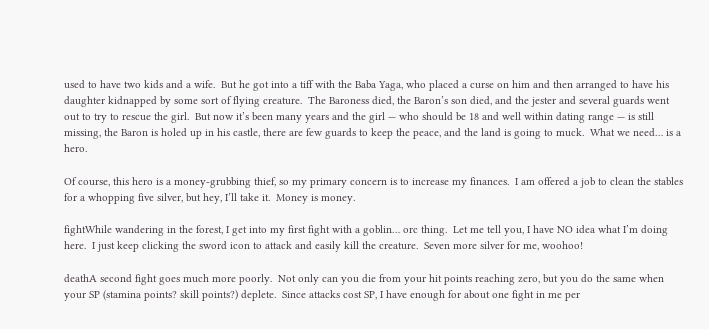used to have two kids and a wife.  But he got into a tiff with the Baba Yaga, who placed a curse on him and then arranged to have his daughter kidnapped by some sort of flying creature.  The Baroness died, the Baron’s son died, and the jester and several guards went out to try to rescue the girl.  But now it’s been many years and the girl — who should be 18 and well within dating range — is still missing, the Baron is holed up in his castle, there are few guards to keep the peace, and the land is going to muck.  What we need… is a hero.

Of course, this hero is a money-grubbing thief, so my primary concern is to increase my finances.  I am offered a job to clean the stables for a whopping five silver, but hey, I’ll take it.  Money is money.

fightWhile wandering in the forest, I get into my first fight with a goblin… orc thing.  Let me tell you, I have NO idea what I’m doing here.  I just keep clicking the sword icon to attack and easily kill the creature.  Seven more silver for me, woohoo!

deathA second fight goes much more poorly.  Not only can you die from your hit points reaching zero, but you do the same when your SP (stamina points? skill points?) deplete.  Since attacks cost SP, I have enough for about one fight in me per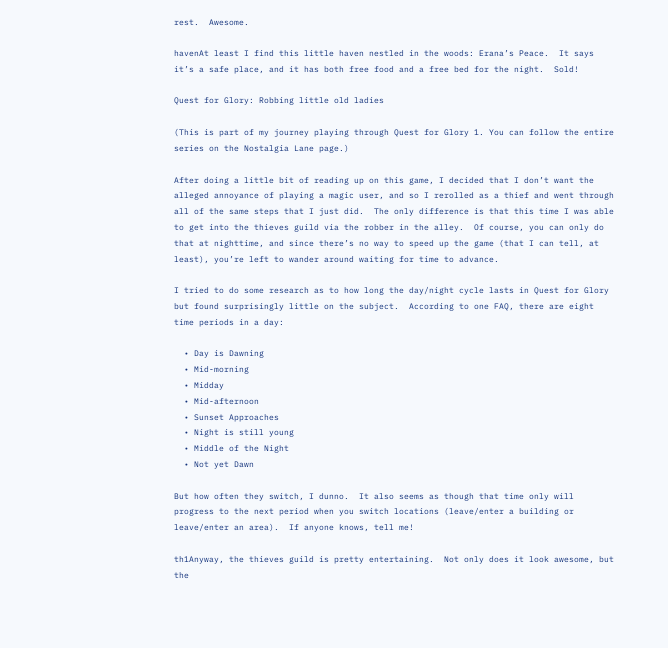rest.  Awesome.

havenAt least I find this little haven nestled in the woods: Erana’s Peace.  It says it’s a safe place, and it has both free food and a free bed for the night.  Sold!

Quest for Glory: Robbing little old ladies

(This is part of my journey playing through Quest for Glory 1. You can follow the entire series on the Nostalgia Lane page.)

After doing a little bit of reading up on this game, I decided that I don’t want the alleged annoyance of playing a magic user, and so I rerolled as a thief and went through all of the same steps that I just did.  The only difference is that this time I was able to get into the thieves guild via the robber in the alley.  Of course, you can only do that at nighttime, and since there’s no way to speed up the game (that I can tell, at least), you’re left to wander around waiting for time to advance.

I tried to do some research as to how long the day/night cycle lasts in Quest for Glory but found surprisingly little on the subject.  According to one FAQ, there are eight time periods in a day:

  • Day is Dawning
  • Mid-morning
  • Midday
  • Mid-afternoon
  • Sunset Approaches
  • Night is still young
  • Middle of the Night
  • Not yet Dawn

But how often they switch, I dunno.  It also seems as though that time only will progress to the next period when you switch locations (leave/enter a building or leave/enter an area).  If anyone knows, tell me!

th1Anyway, the thieves guild is pretty entertaining.  Not only does it look awesome, but the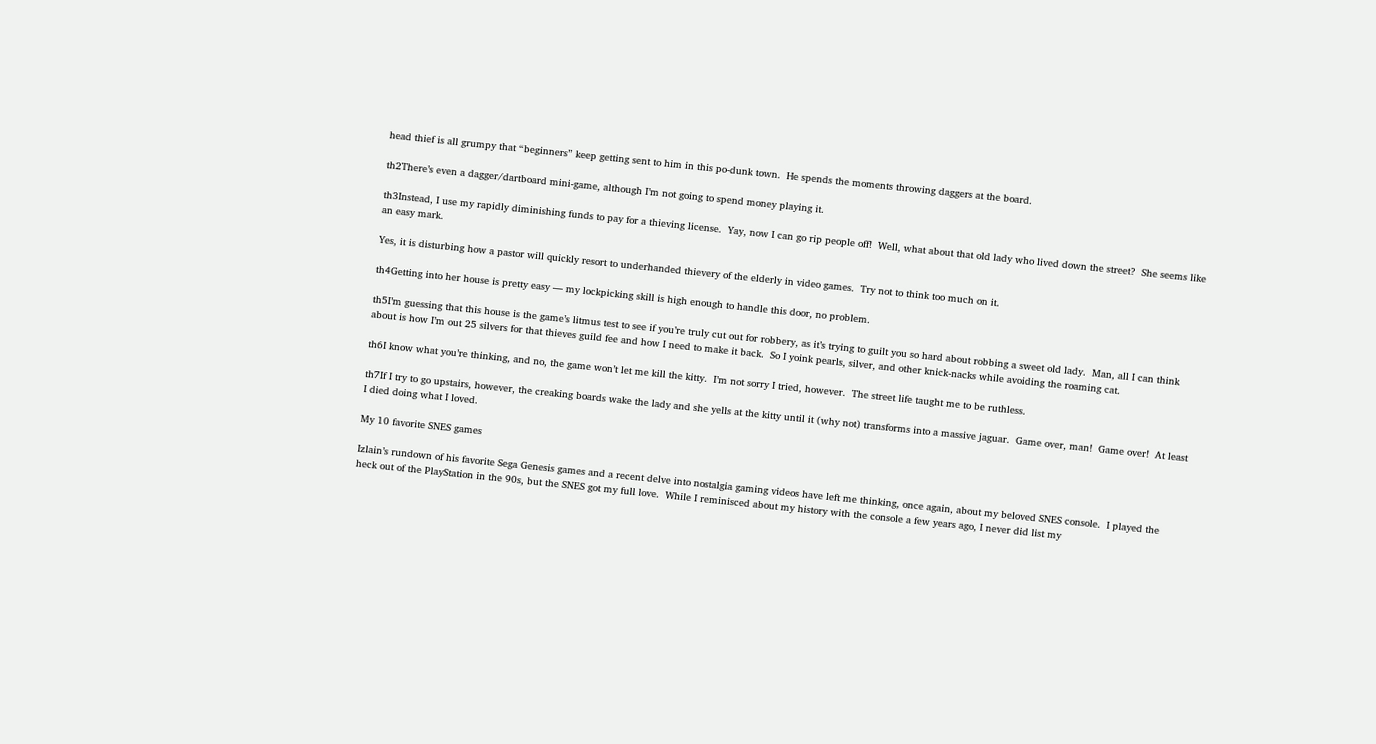head thief is all grumpy that “beginners” keep getting sent to him in this po-dunk town.  He spends the moments throwing daggers at the board.

th2There’s even a dagger/dartboard mini-game, although I’m not going to spend money playing it.

th3Instead, I use my rapidly diminishing funds to pay for a thieving license.  Yay, now I can go rip people off!  Well, what about that old lady who lived down the street?  She seems like an easy mark.

Yes, it is disturbing how a pastor will quickly resort to underhanded thievery of the elderly in video games.  Try not to think too much on it.

th4Getting into her house is pretty easy — my lockpicking skill is high enough to handle this door, no problem.

th5I’m guessing that this house is the game’s litmus test to see if you’re truly cut out for robbery, as it’s trying to guilt you so hard about robbing a sweet old lady.  Man, all I can think about is how I’m out 25 silvers for that thieves guild fee and how I need to make it back.  So I yoink pearls, silver, and other knick-nacks while avoiding the roaming cat.

th6I know what you’re thinking, and no, the game won’t let me kill the kitty.  I’m not sorry I tried, however.  The street life taught me to be ruthless.

th7If I try to go upstairs, however, the creaking boards wake the lady and she yells at the kitty until it (why not) transforms into a massive jaguar.  Game over, man!  Game over!  At least I died doing what I loved.

My 10 favorite SNES games

Izlain’s rundown of his favorite Sega Genesis games and a recent delve into nostalgia gaming videos have left me thinking, once again, about my beloved SNES console.  I played the heck out of the PlayStation in the 90s, but the SNES got my full love.  While I reminisced about my history with the console a few years ago, I never did list my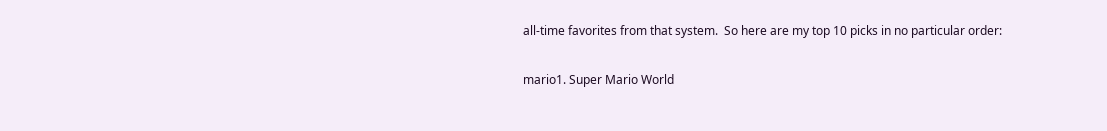all-time favorites from that system.  So here are my top 10 picks in no particular order:

mario1. Super Mario World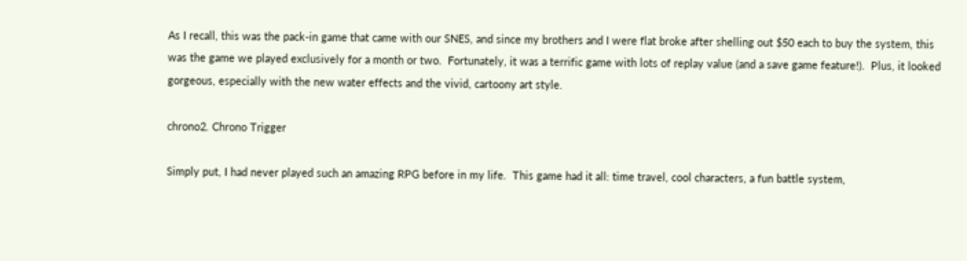As I recall, this was the pack-in game that came with our SNES, and since my brothers and I were flat broke after shelling out $50 each to buy the system, this was the game we played exclusively for a month or two.  Fortunately, it was a terrific game with lots of replay value (and a save game feature!).  Plus, it looked gorgeous, especially with the new water effects and the vivid, cartoony art style.

chrono2. Chrono Trigger

Simply put, I had never played such an amazing RPG before in my life.  This game had it all: time travel, cool characters, a fun battle system,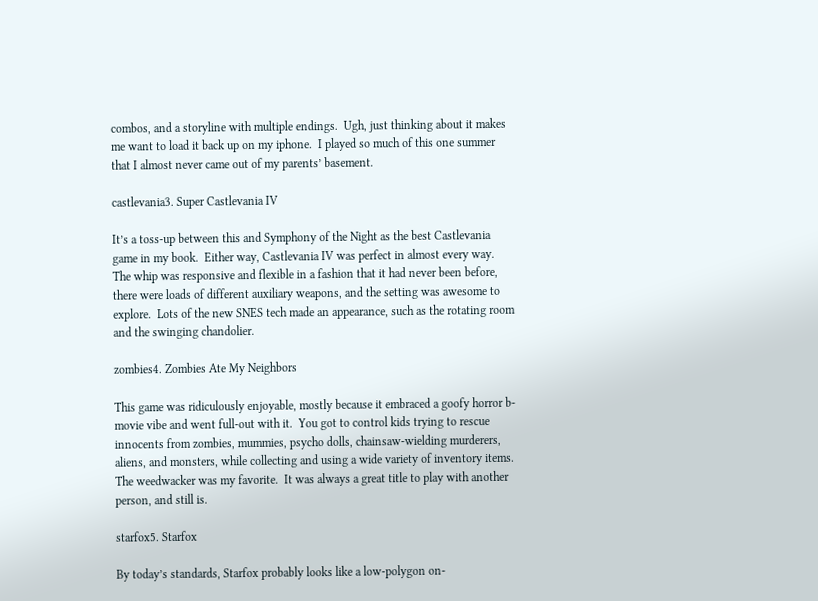combos, and a storyline with multiple endings.  Ugh, just thinking about it makes me want to load it back up on my iphone.  I played so much of this one summer that I almost never came out of my parents’ basement.

castlevania3. Super Castlevania IV

It’s a toss-up between this and Symphony of the Night as the best Castlevania game in my book.  Either way, Castlevania IV was perfect in almost every way.  The whip was responsive and flexible in a fashion that it had never been before, there were loads of different auxiliary weapons, and the setting was awesome to explore.  Lots of the new SNES tech made an appearance, such as the rotating room and the swinging chandolier.

zombies4. Zombies Ate My Neighbors

This game was ridiculously enjoyable, mostly because it embraced a goofy horror b-movie vibe and went full-out with it.  You got to control kids trying to rescue innocents from zombies, mummies, psycho dolls, chainsaw-wielding murderers, aliens, and monsters, while collecting and using a wide variety of inventory items.  The weedwacker was my favorite.  It was always a great title to play with another person, and still is.

starfox5. Starfox

By today’s standards, Starfox probably looks like a low-polygon on-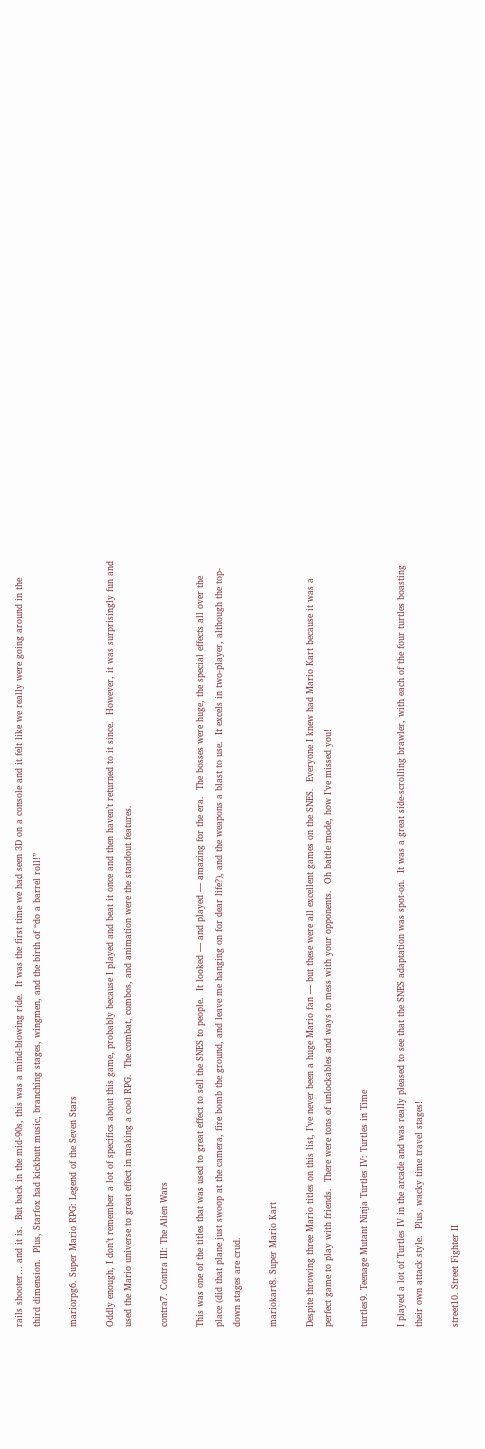rails shooter… and it is.  But back in the mid-90s, this was a mind-blowing ride.  It was the first time we had seen 3D on a console and it felt like we really were going around in the third dimension.  Plus, Starfox had kickbutt music, branching stages, wingmen, and the birth of “do a barrel roll!”

mariorpg6. Super Mario RPG: Legend of the Seven Stars

Oddly enough, I don’t remember a lot of specifics about this game, probably because I played and beat it once and then haven’t returned to it since.  However, it was surprisingly fun and used the Mario universe to great effect in making a cool RPG.  The combat, combos, and animation were the standout features.

contra7. Contra III: The Alien Wars

This was one of the titles that was used to great effect to sell the SNES to people.  It looked — and played — amazing for the era.  The bosses were huge, the special effects all over the place (did that plane just swoop at the camera, fire bomb the ground, and leave me hanging on for dear life?), and the weapons a blast to use.  It excels in two-player, although the top-down stages are crud.

mariokart8. Super Mario Kart

Despite throwing three Mario titles on this list, I’ve never been a huge Mario fan — but these were all excellent games on the SNES.  Everyone I knew had Mario Kart because it was a perfect game to play with friends.  There were tons of unlockables and ways to mess with your opponents.  Oh battle mode, how I’ve missed you!

turtles9. Teenage Mutant Ninja Turtles IV: Turtles in Time

I played a lot of Turtles IV in the arcade and was really pleased to see that the SNES adaptation was spot-on.  It was a great side-scrolling brawler, with each of the four turtles boasting their own attack style.  Plus, wacky time travel stages!

street10. Street Fighter II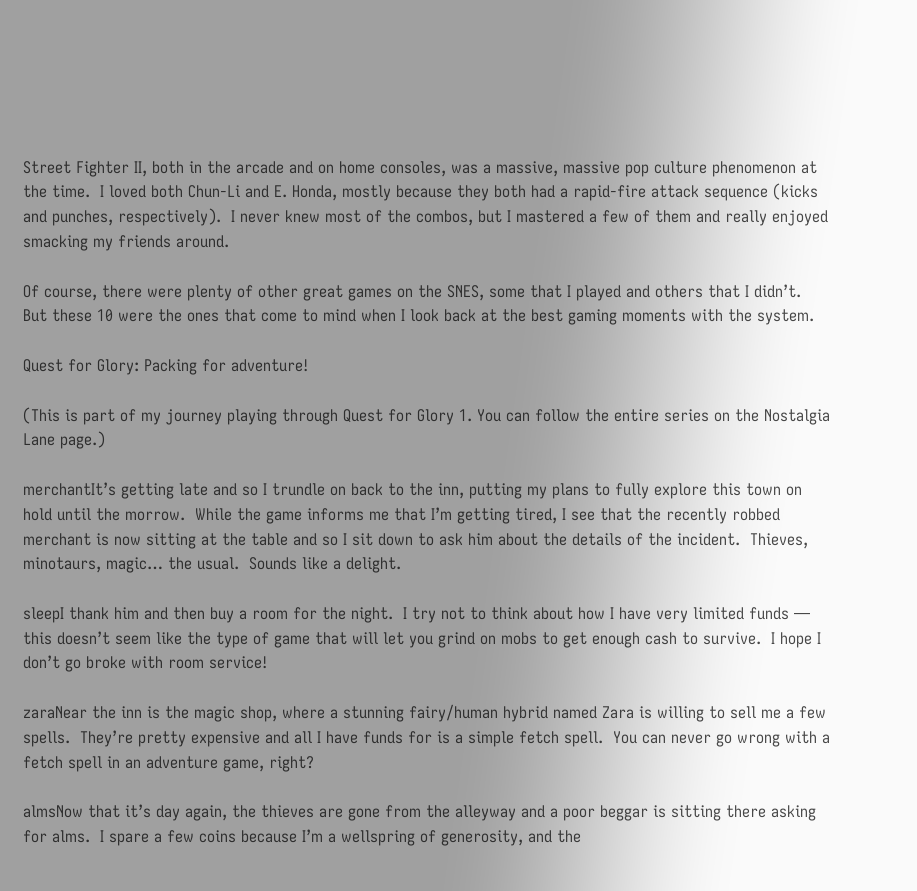Street Fighter II, both in the arcade and on home consoles, was a massive, massive pop culture phenomenon at the time.  I loved both Chun-Li and E. Honda, mostly because they both had a rapid-fire attack sequence (kicks and punches, respectively).  I never knew most of the combos, but I mastered a few of them and really enjoyed smacking my friends around.

Of course, there were plenty of other great games on the SNES, some that I played and others that I didn’t.  But these 10 were the ones that come to mind when I look back at the best gaming moments with the system.

Quest for Glory: Packing for adventure!

(This is part of my journey playing through Quest for Glory 1. You can follow the entire series on the Nostalgia Lane page.)

merchantIt’s getting late and so I trundle on back to the inn, putting my plans to fully explore this town on hold until the morrow.  While the game informs me that I’m getting tired, I see that the recently robbed merchant is now sitting at the table and so I sit down to ask him about the details of the incident.  Thieves, minotaurs, magic… the usual.  Sounds like a delight.

sleepI thank him and then buy a room for the night.  I try not to think about how I have very limited funds — this doesn’t seem like the type of game that will let you grind on mobs to get enough cash to survive.  I hope I don’t go broke with room service!

zaraNear the inn is the magic shop, where a stunning fairy/human hybrid named Zara is willing to sell me a few spells.  They’re pretty expensive and all I have funds for is a simple fetch spell.  You can never go wrong with a fetch spell in an adventure game, right?

almsNow that it’s day again, the thieves are gone from the alleyway and a poor beggar is sitting there asking for alms.  I spare a few coins because I’m a wellspring of generosity, and the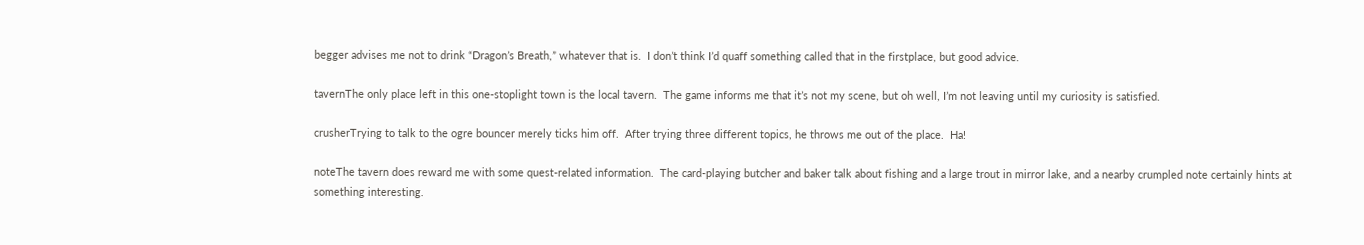begger advises me not to drink “Dragon’s Breath,” whatever that is.  I don’t think I’d quaff something called that in the firstplace, but good advice.

tavernThe only place left in this one-stoplight town is the local tavern.  The game informs me that it’s not my scene, but oh well, I’m not leaving until my curiosity is satisfied.

crusherTrying to talk to the ogre bouncer merely ticks him off.  After trying three different topics, he throws me out of the place.  Ha!

noteThe tavern does reward me with some quest-related information.  The card-playing butcher and baker talk about fishing and a large trout in mirror lake, and a nearby crumpled note certainly hints at something interesting.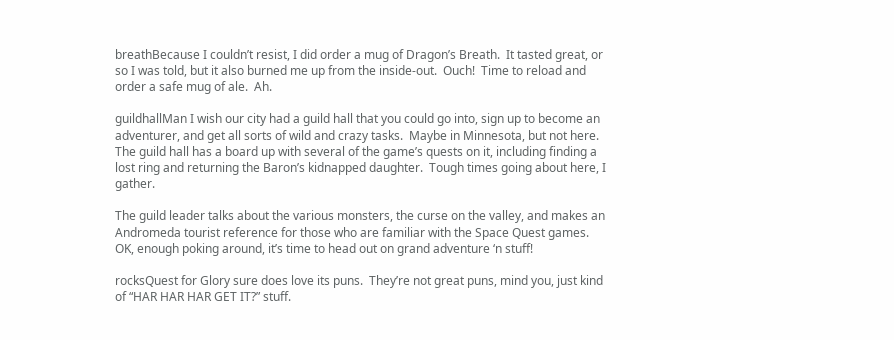breathBecause I couldn’t resist, I did order a mug of Dragon’s Breath.  It tasted great, or so I was told, but it also burned me up from the inside-out.  Ouch!  Time to reload and order a safe mug of ale.  Ah.

guildhallMan I wish our city had a guild hall that you could go into, sign up to become an adventurer, and get all sorts of wild and crazy tasks.  Maybe in Minnesota, but not here.  The guild hall has a board up with several of the game’s quests on it, including finding a lost ring and returning the Baron’s kidnapped daughter.  Tough times going about here, I gather.

The guild leader talks about the various monsters, the curse on the valley, and makes an Andromeda tourist reference for those who are familiar with the Space Quest games.  OK, enough poking around, it’s time to head out on grand adventure ‘n stuff!

rocksQuest for Glory sure does love its puns.  They’re not great puns, mind you, just kind of “HAR HAR HAR GET IT?” stuff.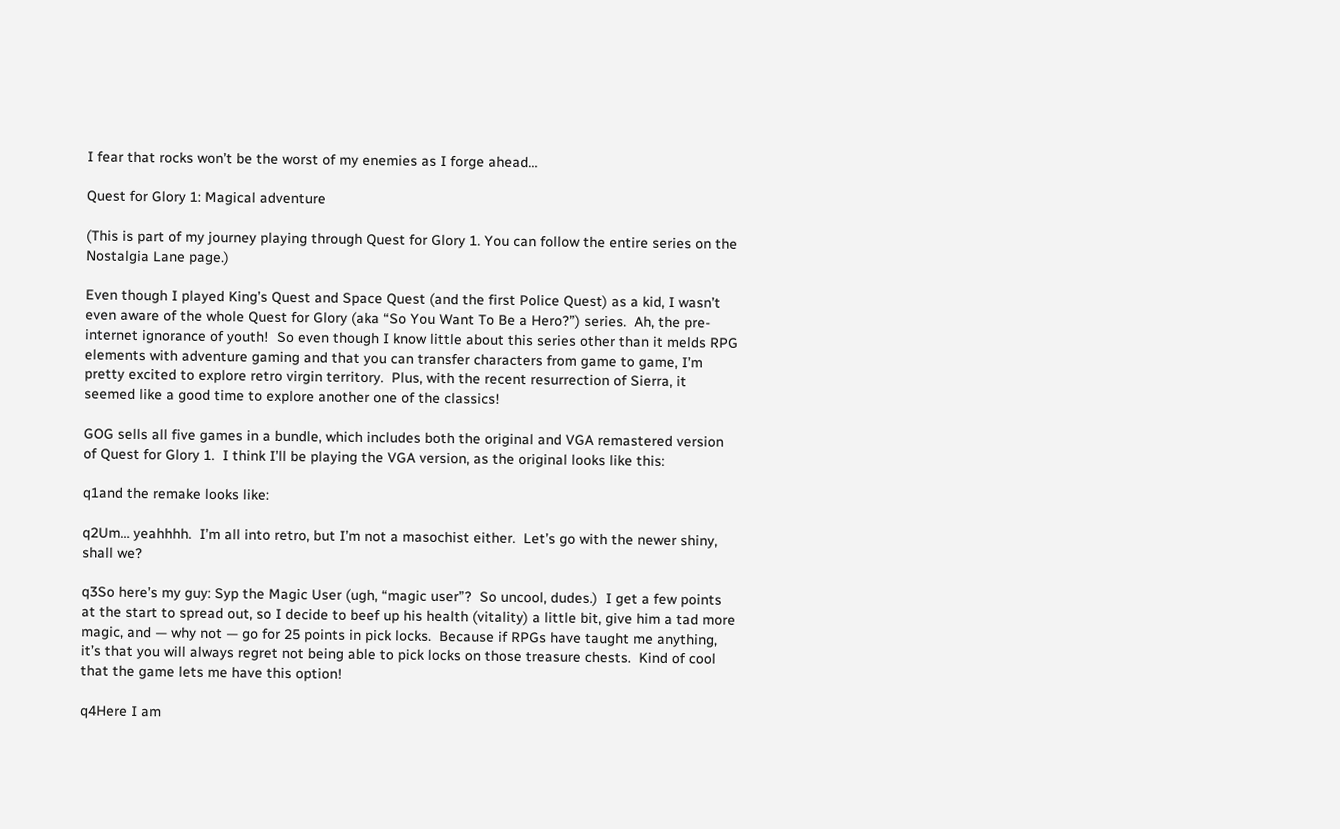I fear that rocks won’t be the worst of my enemies as I forge ahead…

Quest for Glory 1: Magical adventure

(This is part of my journey playing through Quest for Glory 1. You can follow the entire series on the Nostalgia Lane page.)

Even though I played King’s Quest and Space Quest (and the first Police Quest) as a kid, I wasn’t even aware of the whole Quest for Glory (aka “So You Want To Be a Hero?”) series.  Ah, the pre-internet ignorance of youth!  So even though I know little about this series other than it melds RPG elements with adventure gaming and that you can transfer characters from game to game, I’m pretty excited to explore retro virgin territory.  Plus, with the recent resurrection of Sierra, it seemed like a good time to explore another one of the classics!

GOG sells all five games in a bundle, which includes both the original and VGA remastered version of Quest for Glory 1.  I think I’ll be playing the VGA version, as the original looks like this:

q1and the remake looks like:

q2Um… yeahhhh.  I’m all into retro, but I’m not a masochist either.  Let’s go with the newer shiny, shall we?

q3So here’s my guy: Syp the Magic User (ugh, “magic user”?  So uncool, dudes.)  I get a few points at the start to spread out, so I decide to beef up his health (vitality) a little bit, give him a tad more magic, and — why not — go for 25 points in pick locks.  Because if RPGs have taught me anything, it’s that you will always regret not being able to pick locks on those treasure chests.  Kind of cool that the game lets me have this option!

q4Here I am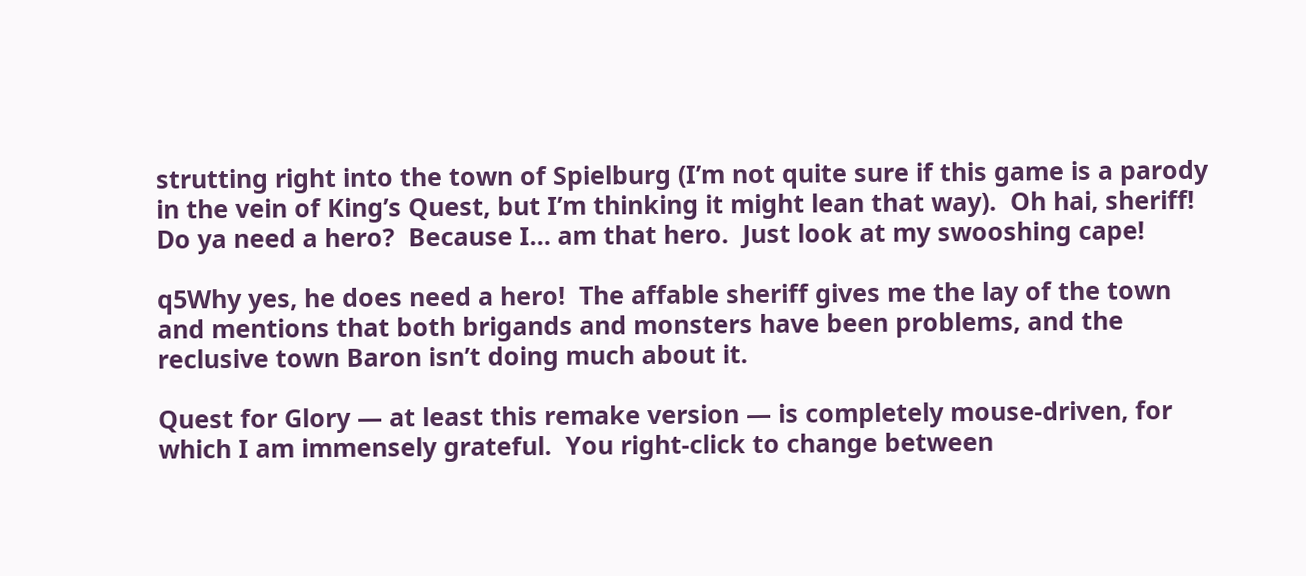strutting right into the town of Spielburg (I’m not quite sure if this game is a parody in the vein of King’s Quest, but I’m thinking it might lean that way).  Oh hai, sheriff!  Do ya need a hero?  Because I… am that hero.  Just look at my swooshing cape!

q5Why yes, he does need a hero!  The affable sheriff gives me the lay of the town and mentions that both brigands and monsters have been problems, and the reclusive town Baron isn’t doing much about it.

Quest for Glory — at least this remake version — is completely mouse-driven, for which I am immensely grateful.  You right-click to change between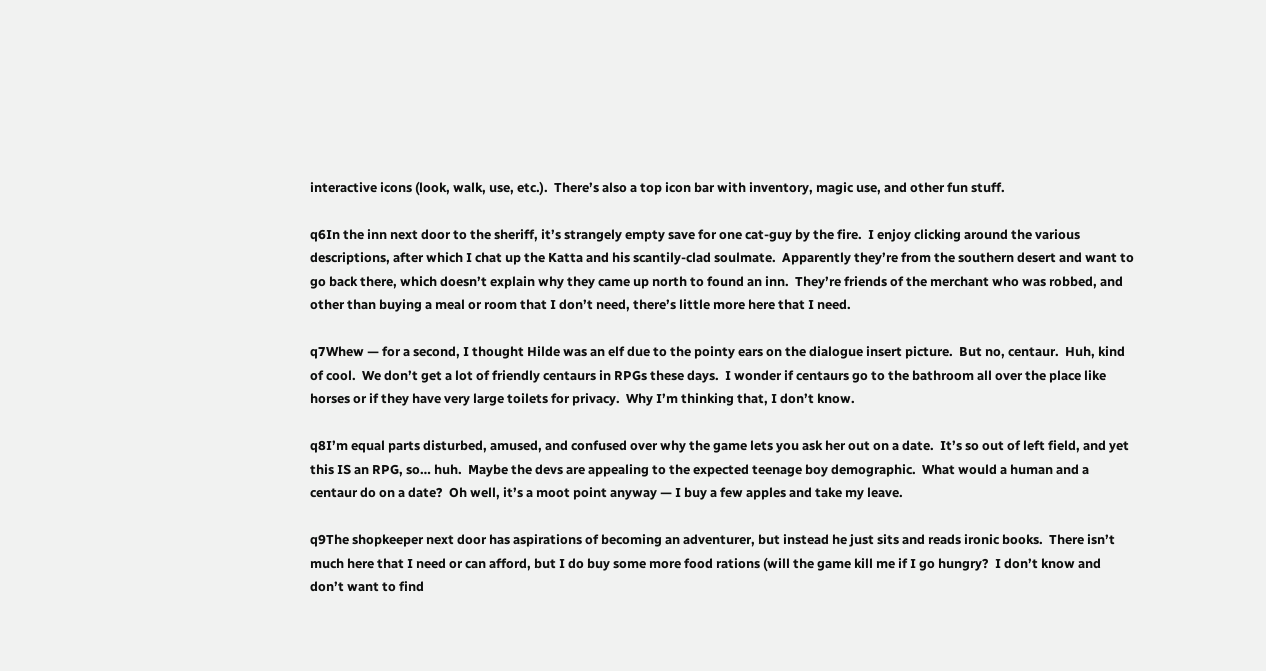interactive icons (look, walk, use, etc.).  There’s also a top icon bar with inventory, magic use, and other fun stuff.

q6In the inn next door to the sheriff, it’s strangely empty save for one cat-guy by the fire.  I enjoy clicking around the various descriptions, after which I chat up the Katta and his scantily-clad soulmate.  Apparently they’re from the southern desert and want to go back there, which doesn’t explain why they came up north to found an inn.  They’re friends of the merchant who was robbed, and other than buying a meal or room that I don’t need, there’s little more here that I need.

q7Whew — for a second, I thought Hilde was an elf due to the pointy ears on the dialogue insert picture.  But no, centaur.  Huh, kind of cool.  We don’t get a lot of friendly centaurs in RPGs these days.  I wonder if centaurs go to the bathroom all over the place like horses or if they have very large toilets for privacy.  Why I’m thinking that, I don’t know.

q8I’m equal parts disturbed, amused, and confused over why the game lets you ask her out on a date.  It’s so out of left field, and yet this IS an RPG, so… huh.  Maybe the devs are appealing to the expected teenage boy demographic.  What would a human and a centaur do on a date?  Oh well, it’s a moot point anyway — I buy a few apples and take my leave.

q9The shopkeeper next door has aspirations of becoming an adventurer, but instead he just sits and reads ironic books.  There isn’t much here that I need or can afford, but I do buy some more food rations (will the game kill me if I go hungry?  I don’t know and don’t want to find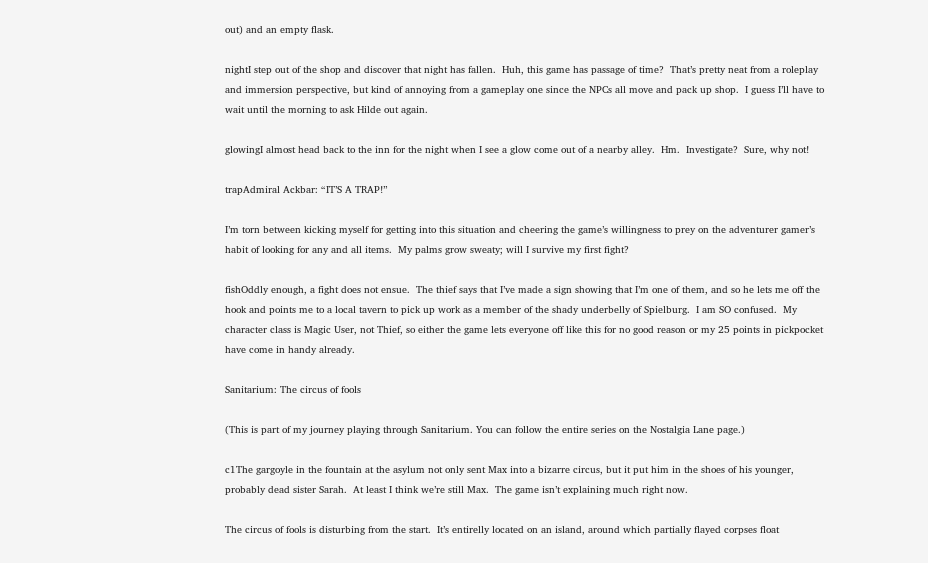out) and an empty flask.

nightI step out of the shop and discover that night has fallen.  Huh, this game has passage of time?  That’s pretty neat from a roleplay and immersion perspective, but kind of annoying from a gameplay one since the NPCs all move and pack up shop.  I guess I’ll have to wait until the morning to ask Hilde out again.

glowingI almost head back to the inn for the night when I see a glow come out of a nearby alley.  Hm.  Investigate?  Sure, why not!

trapAdmiral Ackbar: “IT’S A TRAP!”

I’m torn between kicking myself for getting into this situation and cheering the game’s willingness to prey on the adventurer gamer’s habit of looking for any and all items.  My palms grow sweaty; will I survive my first fight?

fishOddly enough, a fight does not ensue.  The thief says that I’ve made a sign showing that I’m one of them, and so he lets me off the hook and points me to a local tavern to pick up work as a member of the shady underbelly of Spielburg.  I am SO confused.  My character class is Magic User, not Thief, so either the game lets everyone off like this for no good reason or my 25 points in pickpocket have come in handy already.

Sanitarium: The circus of fools

(This is part of my journey playing through Sanitarium. You can follow the entire series on the Nostalgia Lane page.)

c1The gargoyle in the fountain at the asylum not only sent Max into a bizarre circus, but it put him in the shoes of his younger, probably dead sister Sarah.  At least I think we’re still Max.  The game isn’t explaining much right now.

The circus of fools is disturbing from the start.  It’s entirelly located on an island, around which partially flayed corpses float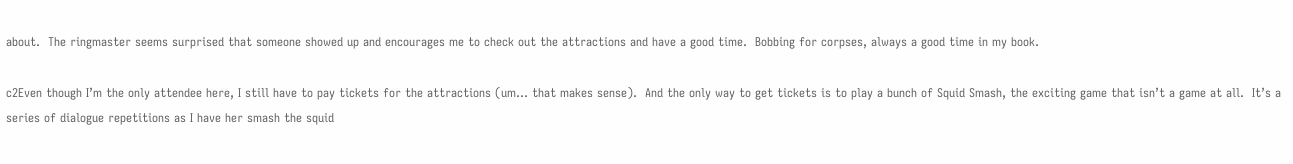about.  The ringmaster seems surprised that someone showed up and encourages me to check out the attractions and have a good time.  Bobbing for corpses, always a good time in my book.

c2Even though I’m the only attendee here, I still have to pay tickets for the attractions (um… that makes sense).  And the only way to get tickets is to play a bunch of Squid Smash, the exciting game that isn’t a game at all.  It’s a series of dialogue repetitions as I have her smash the squid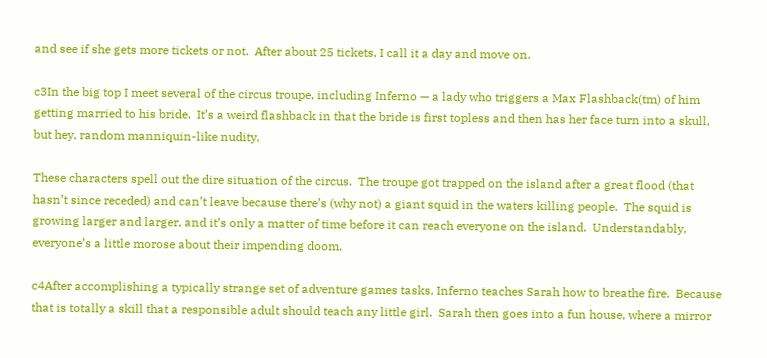and see if she gets more tickets or not.  After about 25 tickets, I call it a day and move on.

c3In the big top I meet several of the circus troupe, including Inferno — a lady who triggers a Max Flashback(tm) of him getting married to his bride.  It’s a weird flashback in that the bride is first topless and then has her face turn into a skull, but hey, random manniquin-like nudity.

These characters spell out the dire situation of the circus.  The troupe got trapped on the island after a great flood (that hasn’t since receded) and can’t leave because there’s (why not) a giant squid in the waters killing people.  The squid is growing larger and larger, and it’s only a matter of time before it can reach everyone on the island.  Understandably, everyone’s a little morose about their impending doom.

c4After accomplishing a typically strange set of adventure games tasks, Inferno teaches Sarah how to breathe fire.  Because that is totally a skill that a responsible adult should teach any little girl.  Sarah then goes into a fun house, where a mirror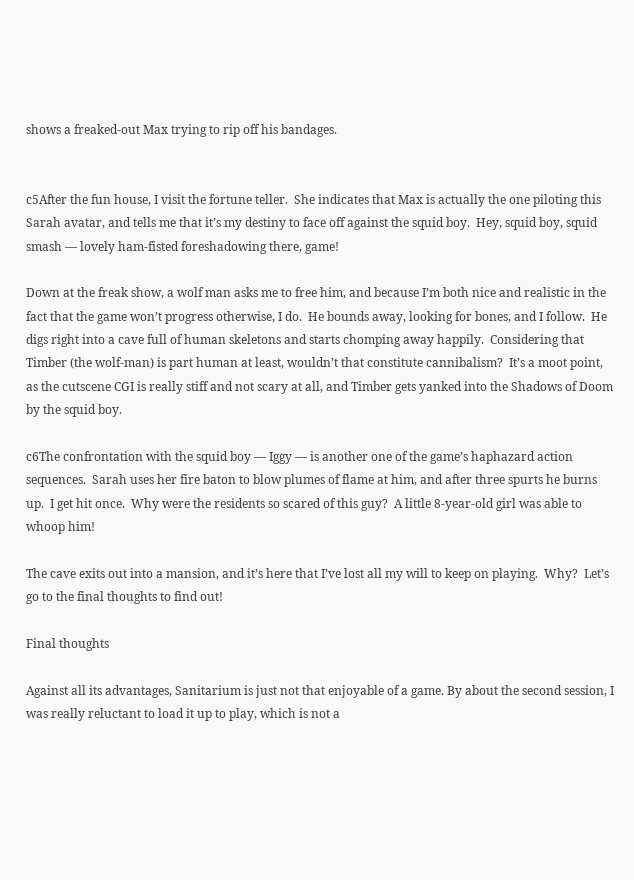shows a freaked-out Max trying to rip off his bandages.


c5After the fun house, I visit the fortune teller.  She indicates that Max is actually the one piloting this Sarah avatar, and tells me that it’s my destiny to face off against the squid boy.  Hey, squid boy, squid smash — lovely ham-fisted foreshadowing there, game!

Down at the freak show, a wolf man asks me to free him, and because I’m both nice and realistic in the fact that the game won’t progress otherwise, I do.  He bounds away, looking for bones, and I follow.  He digs right into a cave full of human skeletons and starts chomping away happily.  Considering that Timber (the wolf-man) is part human at least, wouldn’t that constitute cannibalism?  It’s a moot point, as the cutscene CGI is really stiff and not scary at all, and Timber gets yanked into the Shadows of Doom by the squid boy.

c6The confrontation with the squid boy — Iggy — is another one of the game’s haphazard action sequences.  Sarah uses her fire baton to blow plumes of flame at him, and after three spurts he burns up.  I get hit once.  Why were the residents so scared of this guy?  A little 8-year-old girl was able to whoop him!

The cave exits out into a mansion, and it’s here that I’ve lost all my will to keep on playing.  Why?  Let’s go to the final thoughts to find out!

Final thoughts

Against all its advantages, Sanitarium is just not that enjoyable of a game. By about the second session, I was really reluctant to load it up to play, which is not a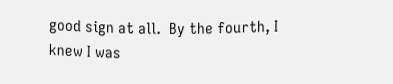good sign at all.  By the fourth, I knew I was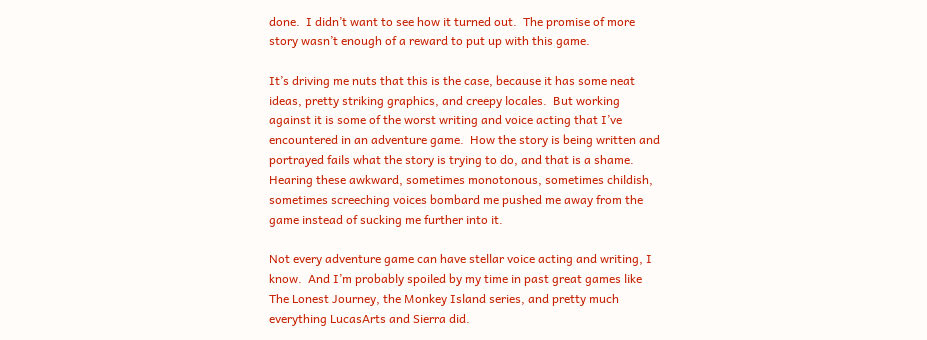done.  I didn’t want to see how it turned out.  The promise of more story wasn’t enough of a reward to put up with this game.

It’s driving me nuts that this is the case, because it has some neat ideas, pretty striking graphics, and creepy locales.  But working against it is some of the worst writing and voice acting that I’ve encountered in an adventure game.  How the story is being written and portrayed fails what the story is trying to do, and that is a shame.  Hearing these awkward, sometimes monotonous, sometimes childish, sometimes screeching voices bombard me pushed me away from the game instead of sucking me further into it.

Not every adventure game can have stellar voice acting and writing, I know.  And I’m probably spoiled by my time in past great games like The Lonest Journey, the Monkey Island series, and pretty much everything LucasArts and Sierra did.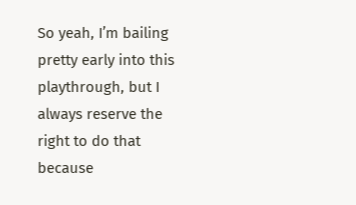So yeah, I’m bailing pretty early into this playthrough, but I always reserve the right to do that because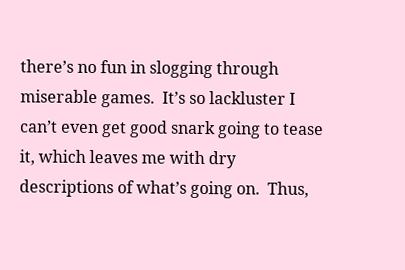there’s no fun in slogging through miserable games.  It’s so lackluster I can’t even get good snark going to tease it, which leaves me with dry descriptions of what’s going on.  Thus,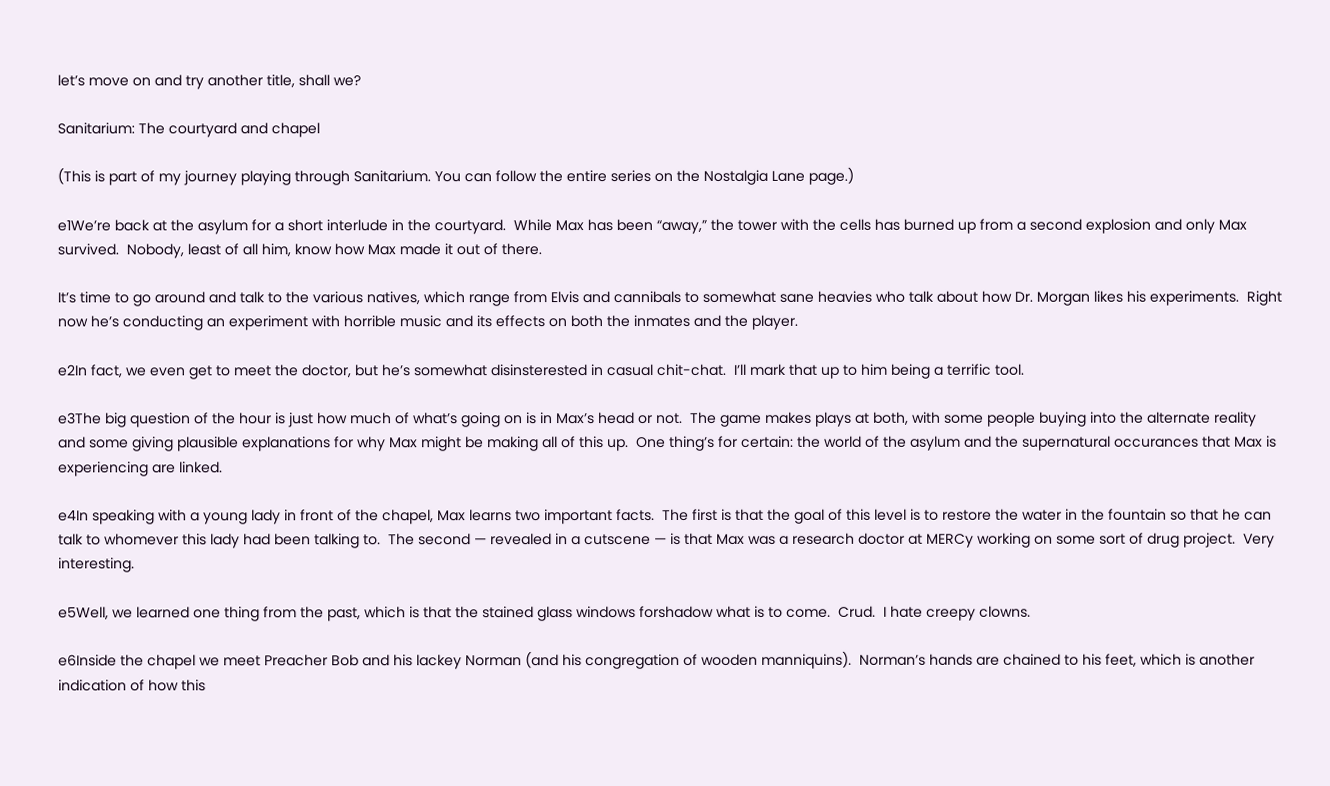let’s move on and try another title, shall we?

Sanitarium: The courtyard and chapel

(This is part of my journey playing through Sanitarium. You can follow the entire series on the Nostalgia Lane page.)

e1We’re back at the asylum for a short interlude in the courtyard.  While Max has been “away,” the tower with the cells has burned up from a second explosion and only Max survived.  Nobody, least of all him, know how Max made it out of there.

It’s time to go around and talk to the various natives, which range from Elvis and cannibals to somewhat sane heavies who talk about how Dr. Morgan likes his experiments.  Right now he’s conducting an experiment with horrible music and its effects on both the inmates and the player.

e2In fact, we even get to meet the doctor, but he’s somewhat disinsterested in casual chit-chat.  I’ll mark that up to him being a terrific tool.

e3The big question of the hour is just how much of what’s going on is in Max’s head or not.  The game makes plays at both, with some people buying into the alternate reality and some giving plausible explanations for why Max might be making all of this up.  One thing’s for certain: the world of the asylum and the supernatural occurances that Max is experiencing are linked.

e4In speaking with a young lady in front of the chapel, Max learns two important facts.  The first is that the goal of this level is to restore the water in the fountain so that he can talk to whomever this lady had been talking to.  The second — revealed in a cutscene — is that Max was a research doctor at MERCy working on some sort of drug project.  Very interesting.

e5Well, we learned one thing from the past, which is that the stained glass windows forshadow what is to come.  Crud.  I hate creepy clowns.

e6Inside the chapel we meet Preacher Bob and his lackey Norman (and his congregation of wooden manniquins).  Norman’s hands are chained to his feet, which is another indication of how this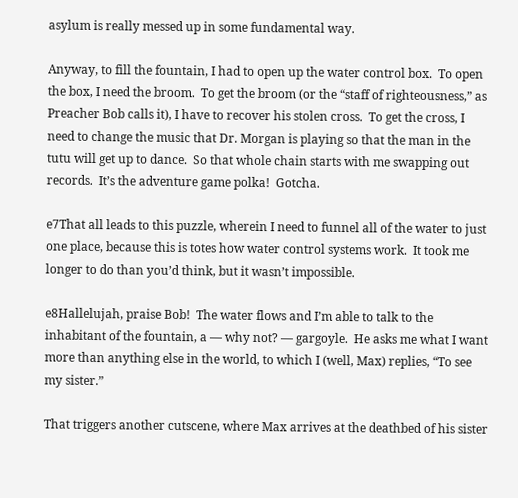asylum is really messed up in some fundamental way.

Anyway, to fill the fountain, I had to open up the water control box.  To open the box, I need the broom.  To get the broom (or the “staff of righteousness,” as Preacher Bob calls it), I have to recover his stolen cross.  To get the cross, I need to change the music that Dr. Morgan is playing so that the man in the tutu will get up to dance.  So that whole chain starts with me swapping out records.  It’s the adventure game polka!  Gotcha.

e7That all leads to this puzzle, wherein I need to funnel all of the water to just one place, because this is totes how water control systems work.  It took me longer to do than you’d think, but it wasn’t impossible.

e8Hallelujah, praise Bob!  The water flows and I’m able to talk to the inhabitant of the fountain, a — why not? — gargoyle.  He asks me what I want more than anything else in the world, to which I (well, Max) replies, “To see my sister.”

That triggers another cutscene, where Max arrives at the deathbed of his sister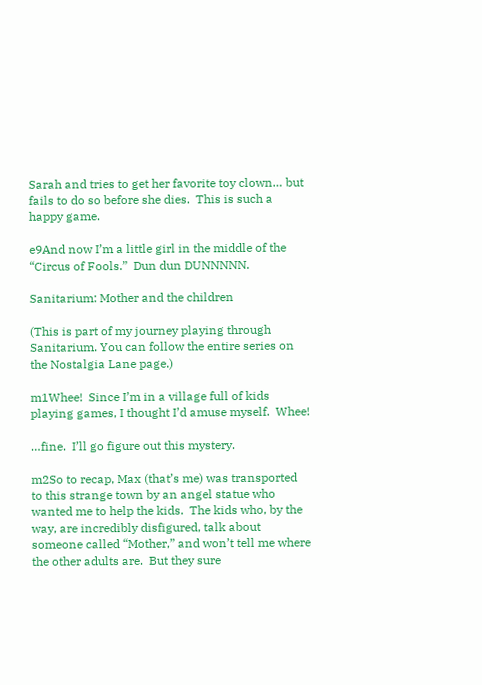Sarah and tries to get her favorite toy clown… but fails to do so before she dies.  This is such a happy game.

e9And now I’m a little girl in the middle of the “Circus of Fools.”  Dun dun DUNNNNN.

Sanitarium: Mother and the children

(This is part of my journey playing through Sanitarium. You can follow the entire series on the Nostalgia Lane page.)

m1Whee!  Since I’m in a village full of kids playing games, I thought I’d amuse myself.  Whee!

…fine.  I’ll go figure out this mystery.

m2So to recap, Max (that’s me) was transported to this strange town by an angel statue who wanted me to help the kids.  The kids who, by the way, are incredibly disfigured, talk about someone called “Mother,” and won’t tell me where the other adults are.  But they sure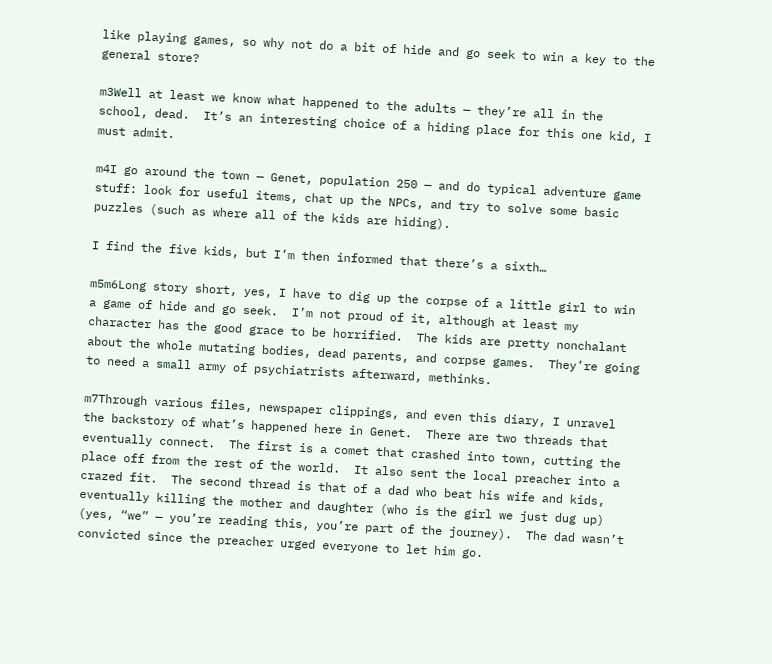like playing games, so why not do a bit of hide and go seek to win a key to the general store?

m3Well at least we know what happened to the adults — they’re all in the school, dead.  It’s an interesting choice of a hiding place for this one kid, I must admit.

m4I go around the town — Genet, population 250 — and do typical adventure game stuff: look for useful items, chat up the NPCs, and try to solve some basic puzzles (such as where all of the kids are hiding).

I find the five kids, but I’m then informed that there’s a sixth…

m5m6Long story short, yes, I have to dig up the corpse of a little girl to win a game of hide and go seek.  I’m not proud of it, although at least my character has the good grace to be horrified.  The kids are pretty nonchalant about the whole mutating bodies, dead parents, and corpse games.  They’re going to need a small army of psychiatrists afterward, methinks.

m7Through various files, newspaper clippings, and even this diary, I unravel the backstory of what’s happened here in Genet.  There are two threads that eventually connect.  The first is a comet that crashed into town, cutting the place off from the rest of the world.  It also sent the local preacher into a crazed fit.  The second thread is that of a dad who beat his wife and kids, eventually killing the mother and daughter (who is the girl we just dug up) (yes, “we” — you’re reading this, you’re part of the journey).  The dad wasn’t convicted since the preacher urged everyone to let him go.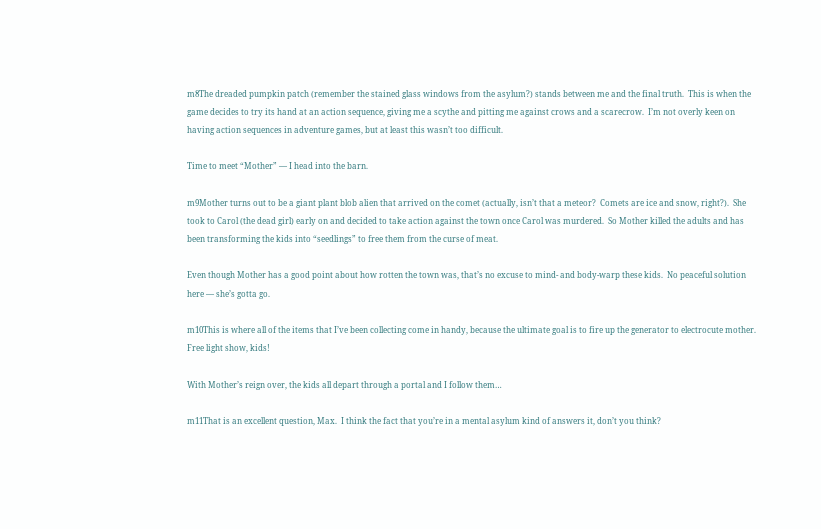m8The dreaded pumpkin patch (remember the stained glass windows from the asylum?) stands between me and the final truth.  This is when the game decides to try its hand at an action sequence, giving me a scythe and pitting me against crows and a scarecrow.  I’m not overly keen on having action sequences in adventure games, but at least this wasn’t too difficult.

Time to meet “Mother” — I head into the barn.

m9Mother turns out to be a giant plant blob alien that arrived on the comet (actually, isn’t that a meteor?  Comets are ice and snow, right?).  She took to Carol (the dead girl) early on and decided to take action against the town once Carol was murdered.  So Mother killed the adults and has been transforming the kids into “seedlings” to free them from the curse of meat.

Even though Mother has a good point about how rotten the town was, that’s no excuse to mind- and body-warp these kids.  No peaceful solution here — she’s gotta go.

m10This is where all of the items that I’ve been collecting come in handy, because the ultimate goal is to fire up the generator to electrocute mother.  Free light show, kids!

With Mother’s reign over, the kids all depart through a portal and I follow them…

m11That is an excellent question, Max.  I think the fact that you’re in a mental asylum kind of answers it, don’t you think?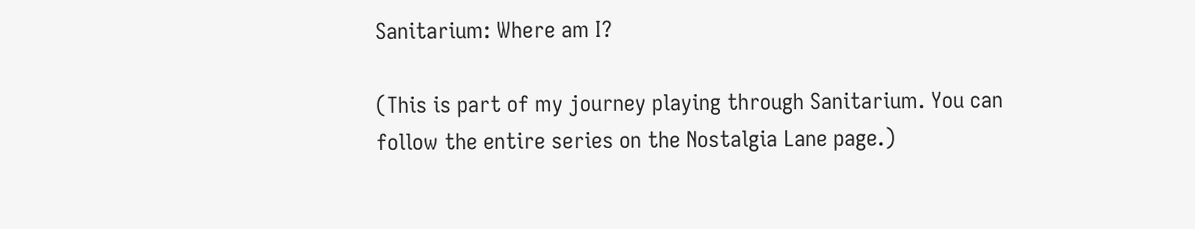Sanitarium: Where am I?

(This is part of my journey playing through Sanitarium. You can follow the entire series on the Nostalgia Lane page.)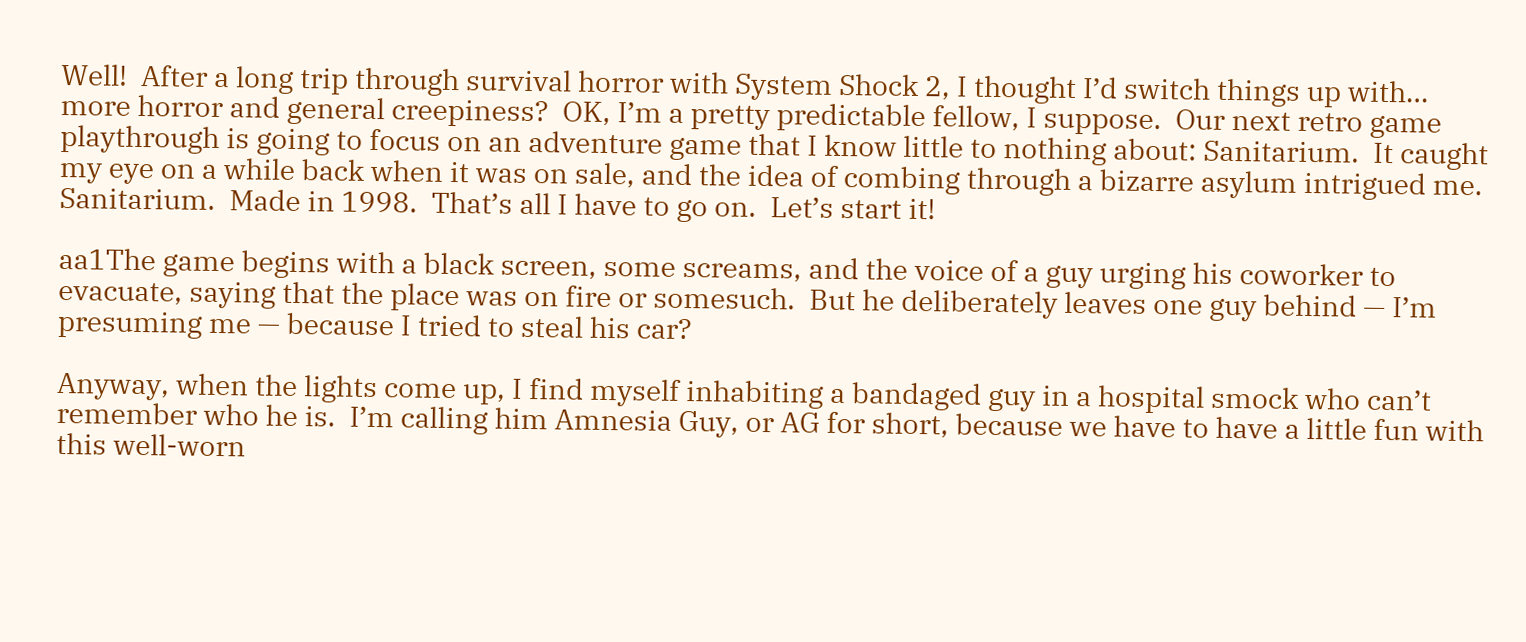Well!  After a long trip through survival horror with System Shock 2, I thought I’d switch things up with… more horror and general creepiness?  OK, I’m a pretty predictable fellow, I suppose.  Our next retro game playthrough is going to focus on an adventure game that I know little to nothing about: Sanitarium.  It caught my eye on a while back when it was on sale, and the idea of combing through a bizarre asylum intrigued me.  Sanitarium.  Made in 1998.  That’s all I have to go on.  Let’s start it!

aa1The game begins with a black screen, some screams, and the voice of a guy urging his coworker to evacuate, saying that the place was on fire or somesuch.  But he deliberately leaves one guy behind — I’m presuming me — because I tried to steal his car?

Anyway, when the lights come up, I find myself inhabiting a bandaged guy in a hospital smock who can’t remember who he is.  I’m calling him Amnesia Guy, or AG for short, because we have to have a little fun with this well-worn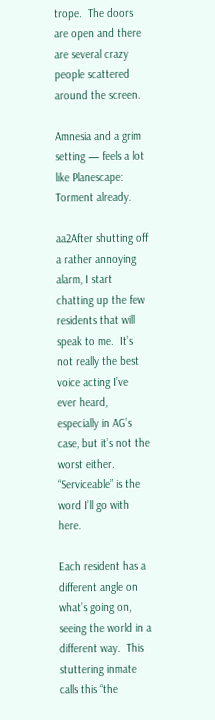trope.  The doors are open and there are several crazy people scattered around the screen.

Amnesia and a grim setting — feels a lot like Planescape: Torment already.

aa2After shutting off a rather annoying alarm, I start chatting up the few residents that will speak to me.  It’s not really the best voice acting I’ve ever heard, especially in AG’s case, but it’s not the worst either.  “Serviceable” is the word I’ll go with here.

Each resident has a different angle on what’s going on, seeing the world in a different way.  This stuttering inmate calls this “the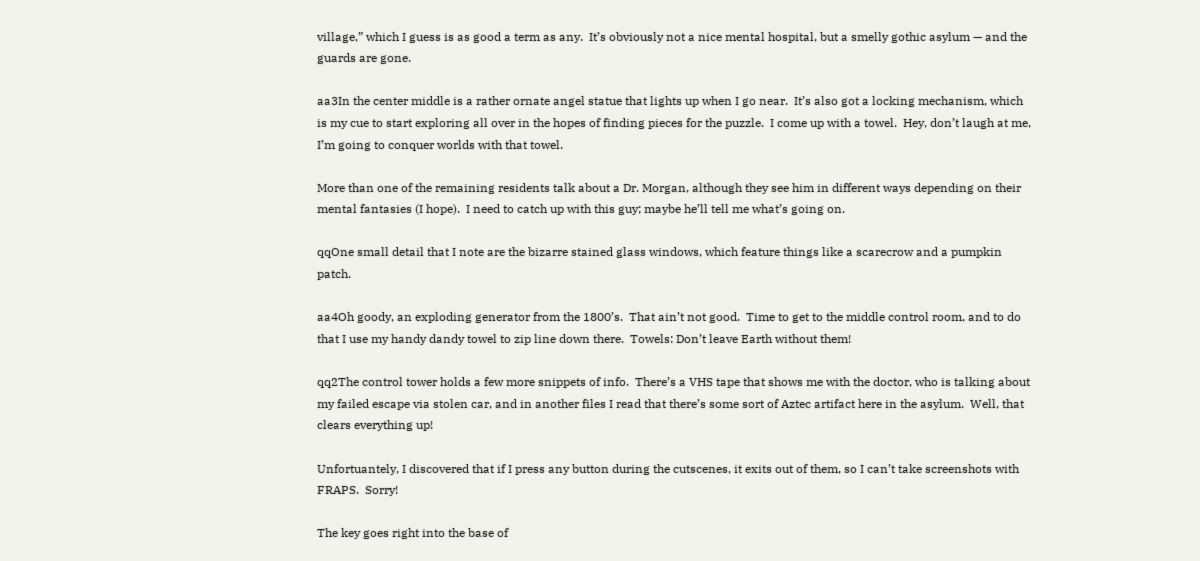village,” which I guess is as good a term as any.  It’s obviously not a nice mental hospital, but a smelly gothic asylum — and the guards are gone.

aa3In the center middle is a rather ornate angel statue that lights up when I go near.  It’s also got a locking mechanism, which is my cue to start exploring all over in the hopes of finding pieces for the puzzle.  I come up with a towel.  Hey, don’t laugh at me, I’m going to conquer worlds with that towel.

More than one of the remaining residents talk about a Dr. Morgan, although they see him in different ways depending on their mental fantasies (I hope).  I need to catch up with this guy; maybe he’ll tell me what’s going on.

qqOne small detail that I note are the bizarre stained glass windows, which feature things like a scarecrow and a pumpkin patch.

aa4Oh goody, an exploding generator from the 1800’s.  That ain’t not good.  Time to get to the middle control room, and to do that I use my handy dandy towel to zip line down there.  Towels: Don’t leave Earth without them!

qq2The control tower holds a few more snippets of info.  There’s a VHS tape that shows me with the doctor, who is talking about my failed escape via stolen car, and in another files I read that there’s some sort of Aztec artifact here in the asylum.  Well, that clears everything up!

Unfortuantely, I discovered that if I press any button during the cutscenes, it exits out of them, so I can’t take screenshots with FRAPS.  Sorry!

The key goes right into the base of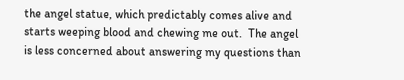the angel statue, which predictably comes alive and starts weeping blood and chewing me out.  The angel is less concerned about answering my questions than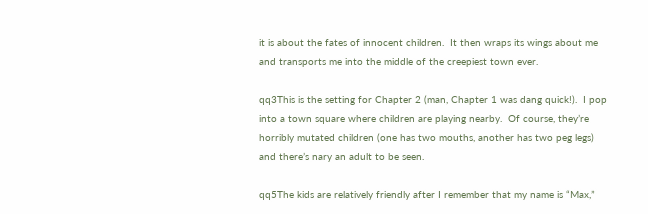it is about the fates of innocent children.  It then wraps its wings about me and transports me into the middle of the creepiest town ever.

qq3This is the setting for Chapter 2 (man, Chapter 1 was dang quick!).  I pop into a town square where children are playing nearby.  Of course, they’re horribly mutated children (one has two mouths, another has two peg legs) and there’s nary an adult to be seen.

qq5The kids are relatively friendly after I remember that my name is “Max,”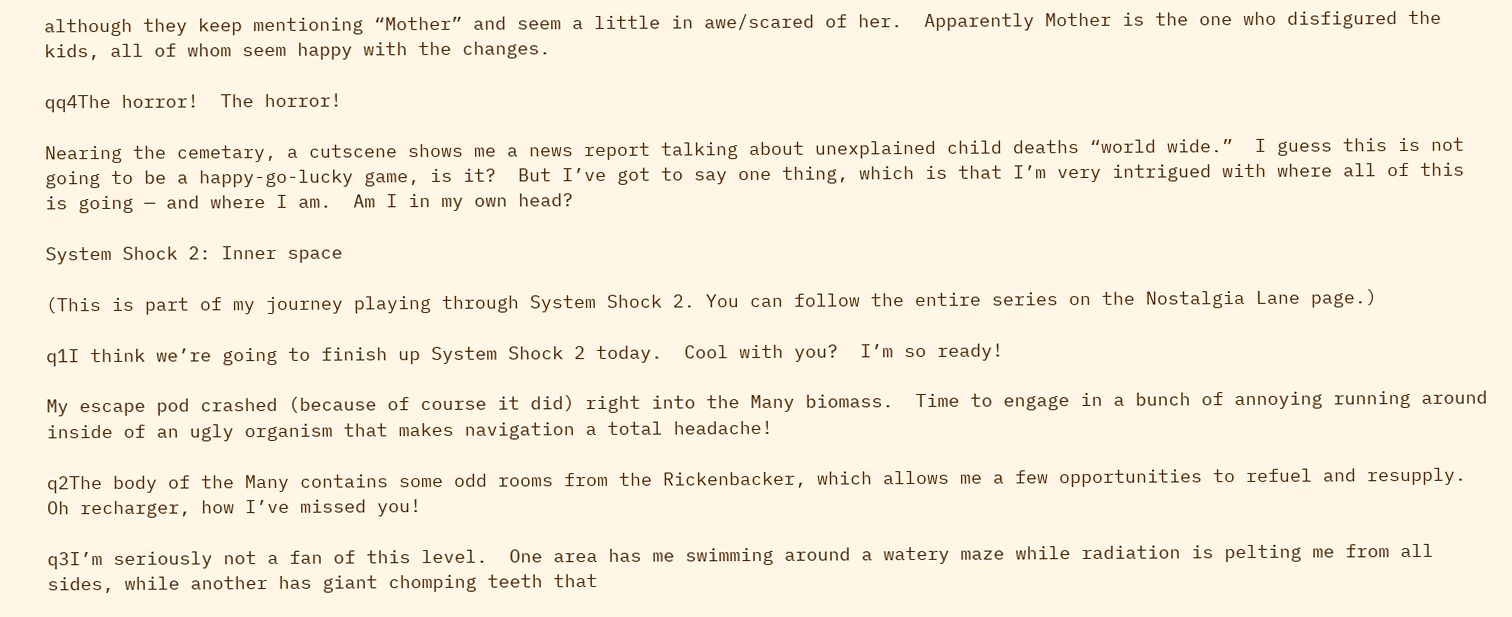although they keep mentioning “Mother” and seem a little in awe/scared of her.  Apparently Mother is the one who disfigured the kids, all of whom seem happy with the changes.

qq4The horror!  The horror!

Nearing the cemetary, a cutscene shows me a news report talking about unexplained child deaths “world wide.”  I guess this is not going to be a happy-go-lucky game, is it?  But I’ve got to say one thing, which is that I’m very intrigued with where all of this is going — and where I am.  Am I in my own head?

System Shock 2: Inner space

(This is part of my journey playing through System Shock 2. You can follow the entire series on the Nostalgia Lane page.)

q1I think we’re going to finish up System Shock 2 today.  Cool with you?  I’m so ready!

My escape pod crashed (because of course it did) right into the Many biomass.  Time to engage in a bunch of annoying running around inside of an ugly organism that makes navigation a total headache!

q2The body of the Many contains some odd rooms from the Rickenbacker, which allows me a few opportunities to refuel and resupply.  Oh recharger, how I’ve missed you!

q3I’m seriously not a fan of this level.  One area has me swimming around a watery maze while radiation is pelting me from all sides, while another has giant chomping teeth that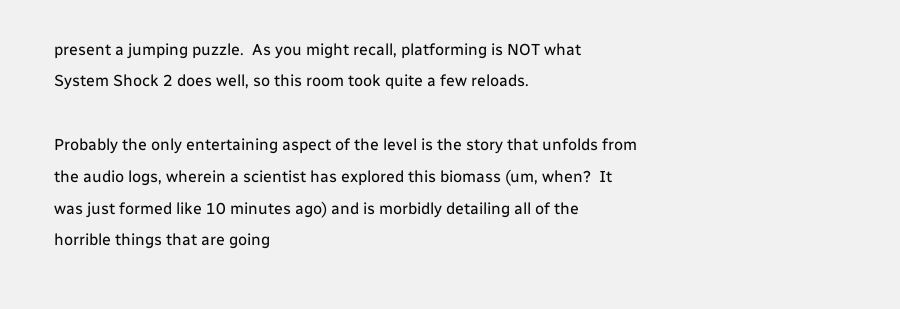present a jumping puzzle.  As you might recall, platforming is NOT what System Shock 2 does well, so this room took quite a few reloads.

Probably the only entertaining aspect of the level is the story that unfolds from the audio logs, wherein a scientist has explored this biomass (um, when?  It was just formed like 10 minutes ago) and is morbidly detailing all of the horrible things that are going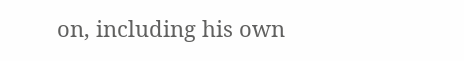on, including his own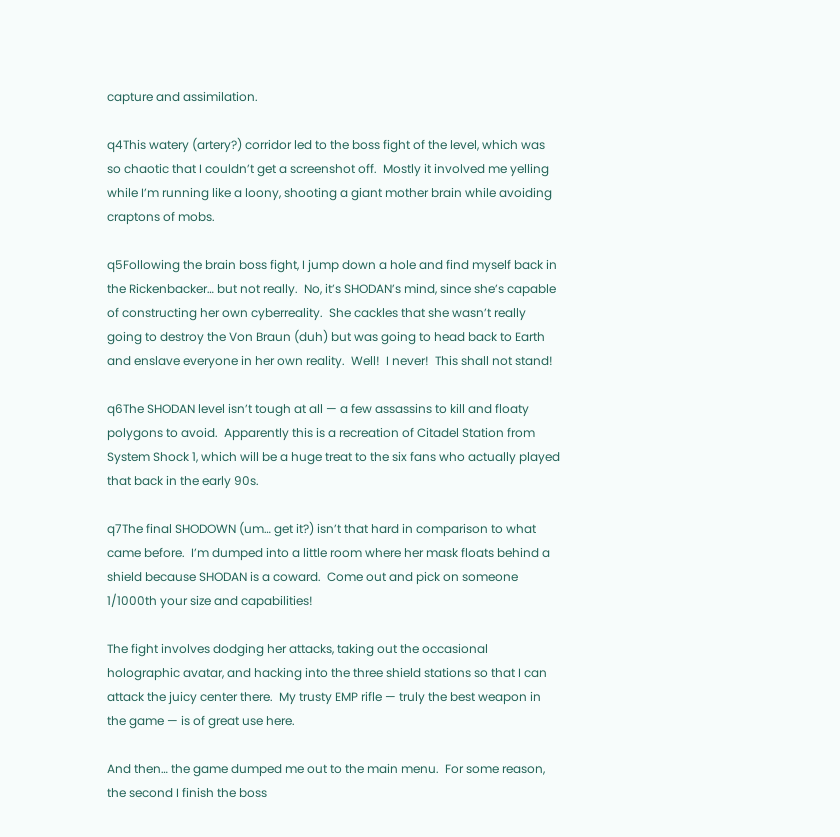capture and assimilation.

q4This watery (artery?) corridor led to the boss fight of the level, which was so chaotic that I couldn’t get a screenshot off.  Mostly it involved me yelling while I’m running like a loony, shooting a giant mother brain while avoiding craptons of mobs.

q5Following the brain boss fight, I jump down a hole and find myself back in the Rickenbacker… but not really.  No, it’s SHODAN’s mind, since she’s capable of constructing her own cyberreality.  She cackles that she wasn’t really going to destroy the Von Braun (duh) but was going to head back to Earth and enslave everyone in her own reality.  Well!  I never!  This shall not stand!

q6The SHODAN level isn’t tough at all — a few assassins to kill and floaty polygons to avoid.  Apparently this is a recreation of Citadel Station from System Shock 1, which will be a huge treat to the six fans who actually played that back in the early 90s.

q7The final SHODOWN (um… get it?) isn’t that hard in comparison to what came before.  I’m dumped into a little room where her mask floats behind a shield because SHODAN is a coward.  Come out and pick on someone 1/1000th your size and capabilities!

The fight involves dodging her attacks, taking out the occasional holographic avatar, and hacking into the three shield stations so that I can attack the juicy center there.  My trusty EMP rifle — truly the best weapon in the game — is of great use here.

And then… the game dumped me out to the main menu.  For some reason, the second I finish the boss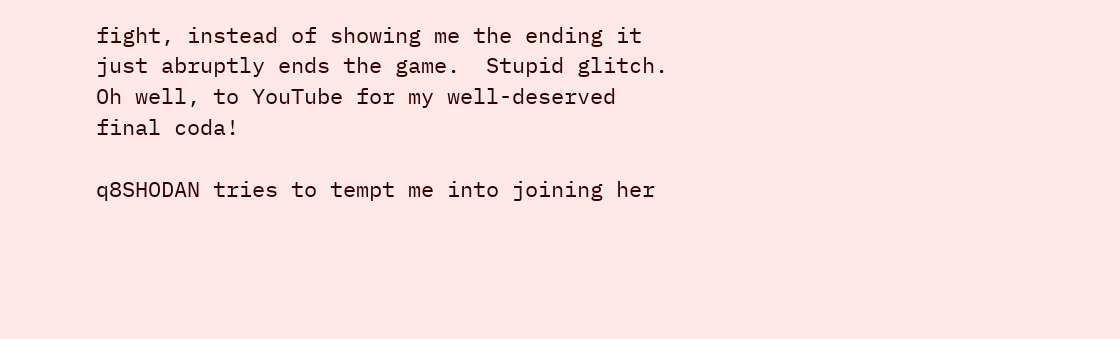fight, instead of showing me the ending it just abruptly ends the game.  Stupid glitch.  Oh well, to YouTube for my well-deserved final coda!

q8SHODAN tries to tempt me into joining her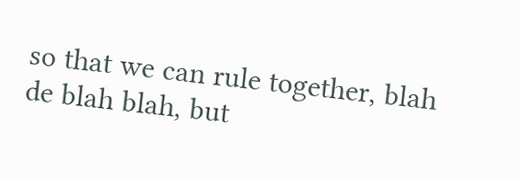so that we can rule together, blah de blah blah, but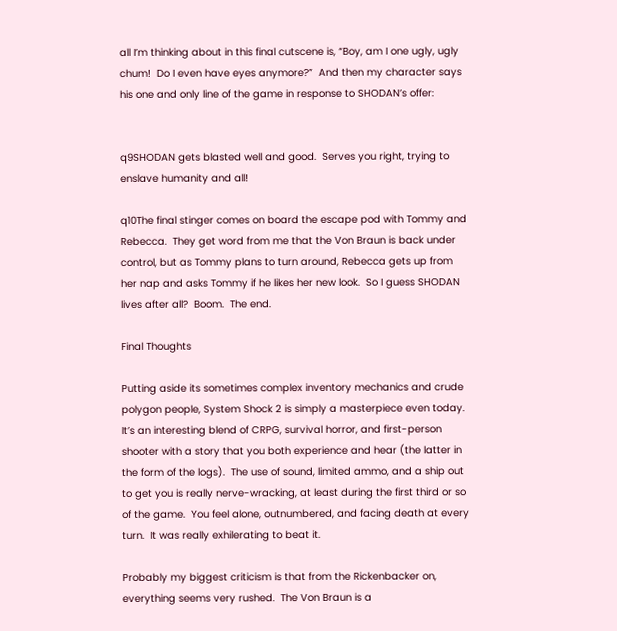all I’m thinking about in this final cutscene is, “Boy, am I one ugly, ugly chum!  Do I even have eyes anymore?”  And then my character says his one and only line of the game in response to SHODAN’s offer:


q9SHODAN gets blasted well and good.  Serves you right, trying to enslave humanity and all!

q10The final stinger comes on board the escape pod with Tommy and Rebecca.  They get word from me that the Von Braun is back under control, but as Tommy plans to turn around, Rebecca gets up from her nap and asks Tommy if he likes her new look.  So I guess SHODAN lives after all?  Boom.  The end.

Final Thoughts

Putting aside its sometimes complex inventory mechanics and crude polygon people, System Shock 2 is simply a masterpiece even today.  It’s an interesting blend of CRPG, survival horror, and first-person shooter with a story that you both experience and hear (the latter in the form of the logs).  The use of sound, limited ammo, and a ship out to get you is really nerve-wracking, at least during the first third or so of the game.  You feel alone, outnumbered, and facing death at every turn.  It was really exhilerating to beat it.

Probably my biggest criticism is that from the Rickenbacker on, everything seems very rushed.  The Von Braun is a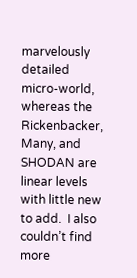marvelously detailed micro-world, whereas the Rickenbacker, Many, and SHODAN are linear levels with little new to add.  I also couldn’t find more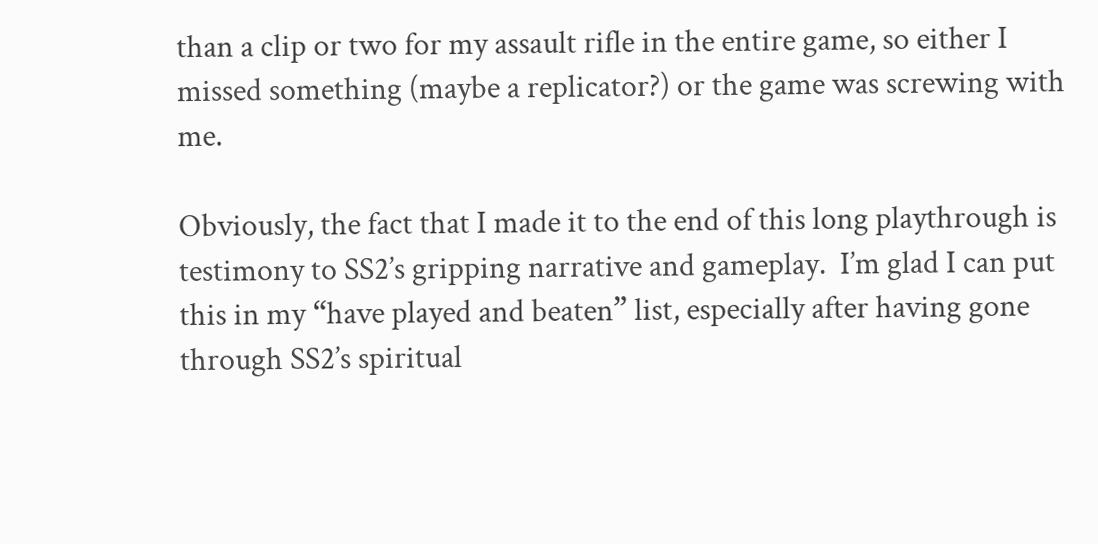than a clip or two for my assault rifle in the entire game, so either I missed something (maybe a replicator?) or the game was screwing with me.

Obviously, the fact that I made it to the end of this long playthrough is testimony to SS2’s gripping narrative and gameplay.  I’m glad I can put this in my “have played and beaten” list, especially after having gone through SS2’s spiritual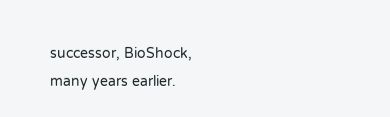successor, BioShock, many years earlier.